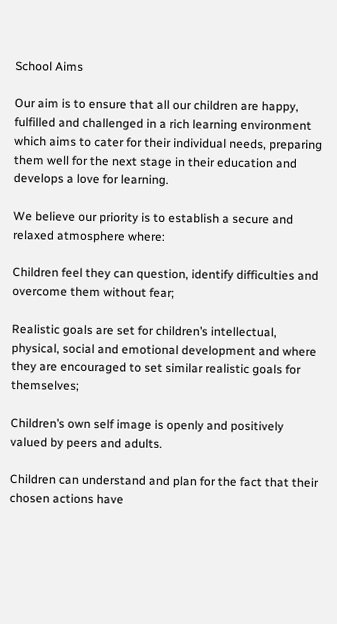School Aims

Our aim is to ensure that all our children are happy, fulfilled and challenged in a rich learning environment which aims to cater for their individual needs, preparing them well for the next stage in their education and develops a love for learning.

We believe our priority is to establish a secure and relaxed atmosphere where:

Children feel they can question, identify difficulties and overcome them without fear;

Realistic goals are set for children’s intellectual, physical, social and emotional development and where they are encouraged to set similar realistic goals for themselves;

Children’s own self image is openly and positively valued by peers and adults.

Children can understand and plan for the fact that their chosen actions have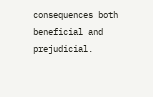consequences both beneficial and prejudicial.